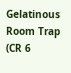Gelatinous Room Trap (CR 6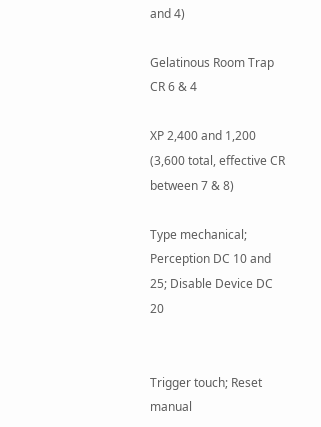and 4)

Gelatinous Room Trap CR 6 & 4

XP 2,400 and 1,200 (3,600 total, effective CR between 7 & 8)

Type mechanical; Perception DC 10 and 25; Disable Device DC 20


Trigger touch; Reset manual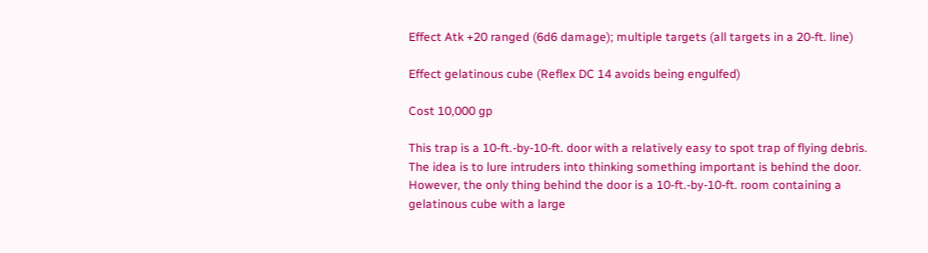Effect Atk +20 ranged (6d6 damage); multiple targets (all targets in a 20-ft. line)

Effect gelatinous cube (Reflex DC 14 avoids being engulfed)

Cost 10,000 gp

This trap is a 10-ft.-by-10-ft. door with a relatively easy to spot trap of flying debris. The idea is to lure intruders into thinking something important is behind the door. However, the only thing behind the door is a 10-ft.-by-10-ft. room containing a gelatinous cube with a large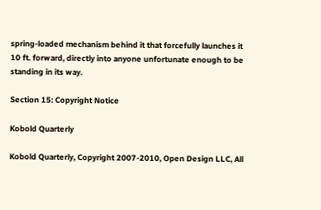spring-loaded mechanism behind it that forcefully launches it 10 ft. forward, directly into anyone unfortunate enough to be standing in its way.

Section 15: Copyright Notice

Kobold Quarterly

Kobold Quarterly, Copyright 2007-2010, Open Design LLC, All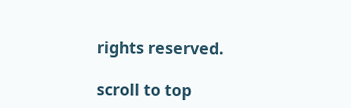rights reserved.

scroll to top